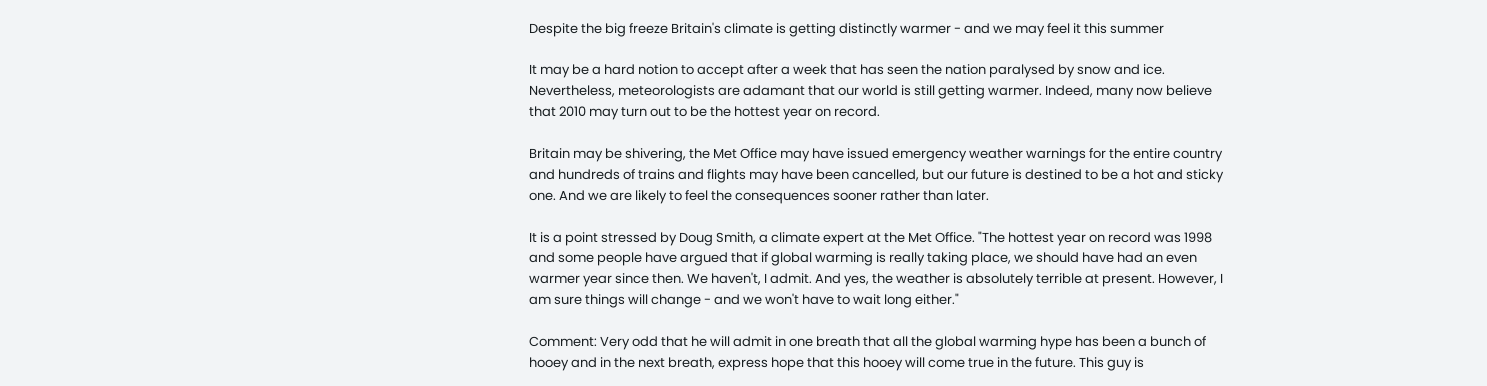Despite the big freeze Britain's climate is getting distinctly warmer - and we may feel it this summer

It may be a hard notion to accept after a week that has seen the nation paralysed by snow and ice. Nevertheless, meteorologists are adamant that our world is still getting warmer. Indeed, many now believe that 2010 may turn out to be the hottest year on record.

Britain may be shivering, the Met Office may have issued emergency weather warnings for the entire country and hundreds of trains and flights may have been cancelled, but our future is destined to be a hot and sticky one. And we are likely to feel the consequences sooner rather than later.

It is a point stressed by Doug Smith, a climate expert at the Met Office. "The hottest year on record was 1998 and some people have argued that if global warming is really taking place, we should have had an even warmer year since then. We haven't, I admit. And yes, the weather is absolutely terrible at present. However, I am sure things will change - and we won't have to wait long either."

Comment: Very odd that he will admit in one breath that all the global warming hype has been a bunch of hooey and in the next breath, express hope that this hooey will come true in the future. This guy is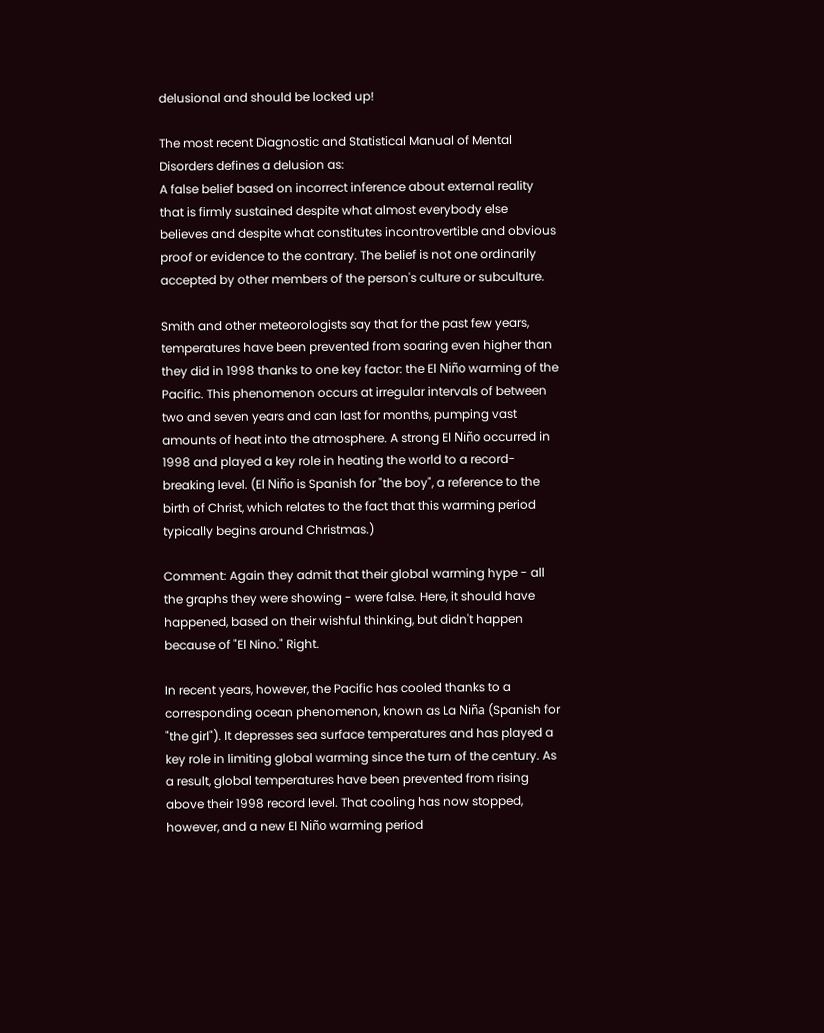delusional and should be locked up!

The most recent Diagnostic and Statistical Manual of Mental Disorders defines a delusion as:
A false belief based on incorrect inference about external reality that is firmly sustained despite what almost everybody else believes and despite what constitutes incontrovertible and obvious proof or evidence to the contrary. The belief is not one ordinarily accepted by other members of the person's culture or subculture.

Smith and other meteorologists say that for the past few years, temperatures have been prevented from soaring even higher than they did in 1998 thanks to one key factor: the El Niño warming of the Pacific. This phenomenon occurs at irregular intervals of between two and seven years and can last for months, pumping vast amounts of heat into the atmosphere. A strong El Niño occurred in 1998 and played a key role in heating the world to a record-breaking level. (El Niño is Spanish for "the boy", a reference to the birth of Christ, which relates to the fact that this warming period typically begins around Christmas.)

Comment: Again they admit that their global warming hype - all the graphs they were showing - were false. Here, it should have happened, based on their wishful thinking, but didn't happen because of "El Nino." Right.

In recent years, however, the Pacific has cooled thanks to a corresponding ocean phenomenon, known as La Niña (Spanish for "the girl"). It depresses sea surface temperatures and has played a key role in limiting global warming since the turn of the century. As a result, global temperatures have been prevented from rising above their 1998 record level. That cooling has now stopped, however, and a new El Niño warming period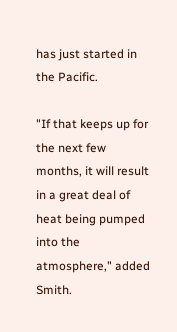has just started in the Pacific.

"If that keeps up for the next few months, it will result in a great deal of heat being pumped into the atmosphere," added Smith.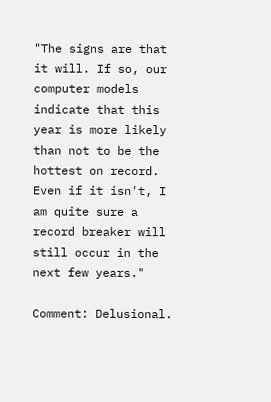"The signs are that it will. If so, our computer models indicate that this year is more likely than not to be the hottest on record. Even if it isn't, I am quite sure a record breaker will still occur in the next few years."

Comment: Delusional.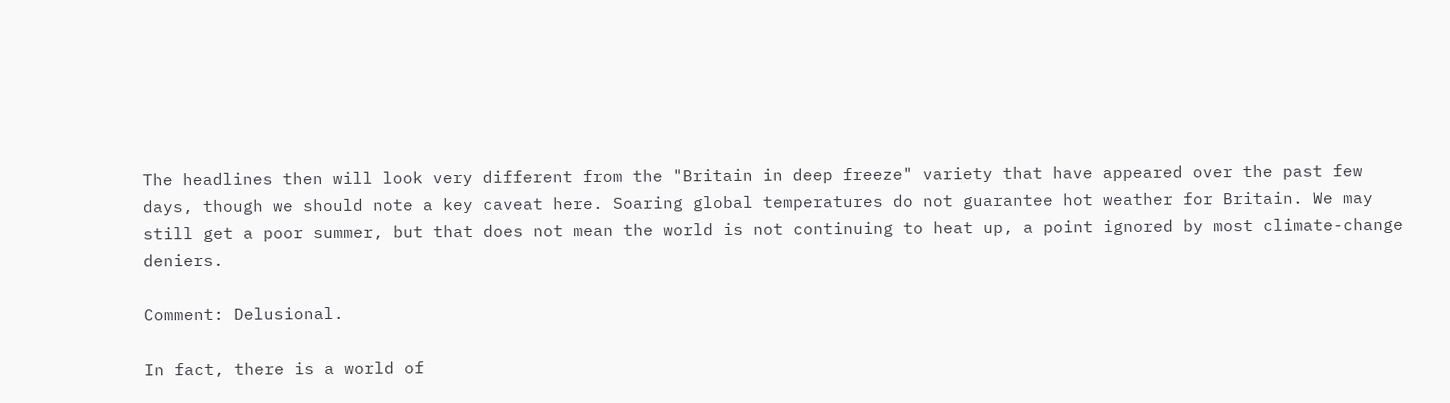The headlines then will look very different from the "Britain in deep freeze" variety that have appeared over the past few days, though we should note a key caveat here. Soaring global temperatures do not guarantee hot weather for Britain. We may still get a poor summer, but that does not mean the world is not continuing to heat up, a point ignored by most climate-change deniers.

Comment: Delusional.

In fact, there is a world of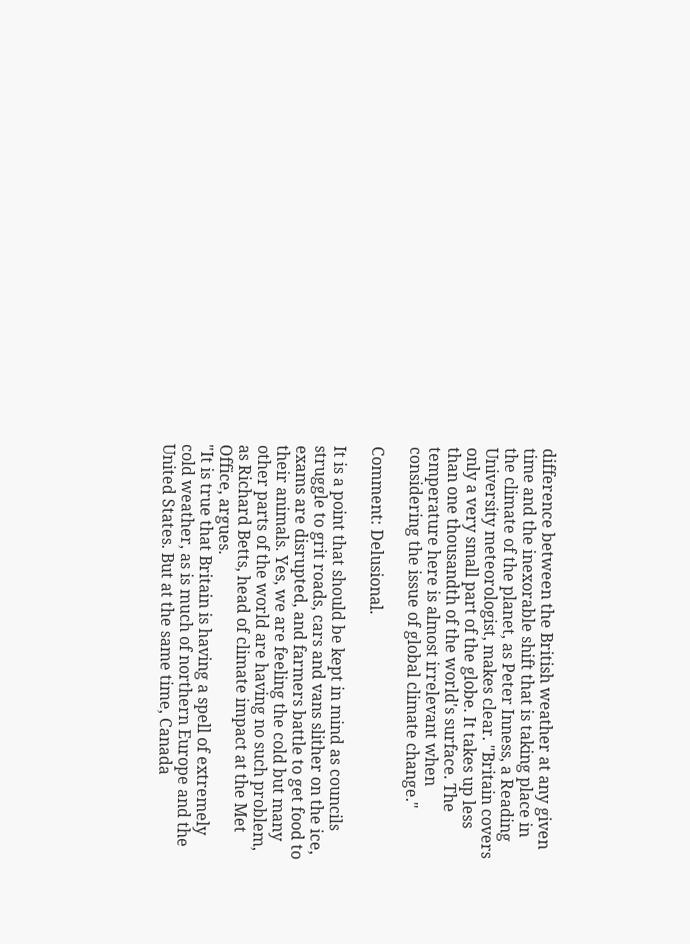difference between the British weather at any given time and the inexorable shift that is taking place in the climate of the planet, as Peter Inness, a Reading University meteorologist, makes clear. "Britain covers only a very small part of the globe. It takes up less than one thousandth of the world's surface. The temperature here is almost irrelevant when considering the issue of global climate change."

Comment: Delusional.

It is a point that should be kept in mind as councils struggle to grit roads, cars and vans slither on the ice, exams are disrupted, and farmers battle to get food to their animals. Yes, we are feeling the cold but many other parts of the world are having no such problem, as Richard Betts, head of climate impact at the Met Office, argues.
"It is true that Britain is having a spell of extremely cold weather, as is much of northern Europe and the United States. But at the same time, Canada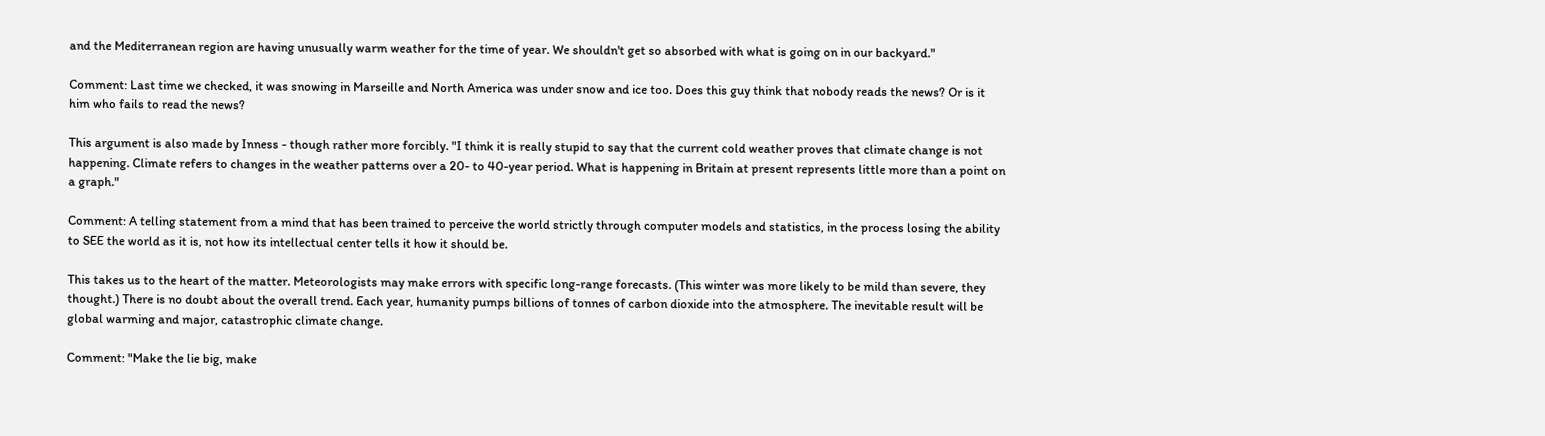and the Mediterranean region are having unusually warm weather for the time of year. We shouldn't get so absorbed with what is going on in our backyard."

Comment: Last time we checked, it was snowing in Marseille and North America was under snow and ice too. Does this guy think that nobody reads the news? Or is it him who fails to read the news?

This argument is also made by Inness - though rather more forcibly. "I think it is really stupid to say that the current cold weather proves that climate change is not happening. Climate refers to changes in the weather patterns over a 20- to 40-year period. What is happening in Britain at present represents little more than a point on a graph."

Comment: A telling statement from a mind that has been trained to perceive the world strictly through computer models and statistics, in the process losing the ability to SEE the world as it is, not how its intellectual center tells it how it should be.

This takes us to the heart of the matter. Meteorologists may make errors with specific long-range forecasts. (This winter was more likely to be mild than severe, they thought.) There is no doubt about the overall trend. Each year, humanity pumps billions of tonnes of carbon dioxide into the atmosphere. The inevitable result will be global warming and major, catastrophic climate change.

Comment: "Make the lie big, make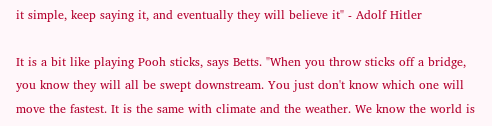it simple, keep saying it, and eventually they will believe it" - Adolf Hitler

It is a bit like playing Pooh sticks, says Betts. "When you throw sticks off a bridge, you know they will all be swept downstream. You just don't know which one will move the fastest. It is the same with climate and the weather. We know the world is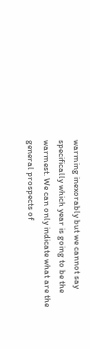warming inexorably but we cannot say specifically which year is going to be the warmest. We can only indicate what are the general prospects of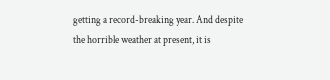getting a record-breaking year. And despite the horrible weather at present, it is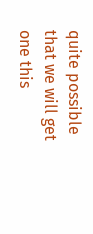quite possible that we will get one this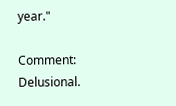year."

Comment: Delusional.